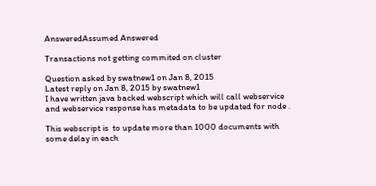AnsweredAssumed Answered

Transactions not getting commited on cluster

Question asked by swatnew1 on Jan 8, 2015
Latest reply on Jan 8, 2015 by swatnew1
I have written java backed webscript which will call webservice and webservice response has metadata to be updated for node .

This webscript is  to update more than 1000 documents with some delay in each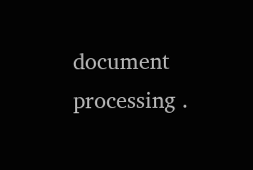document processing .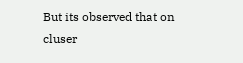But its observed that on cluser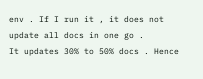env . If I run it , it does not update all docs in one go .
It updates 30% to 50% docs . Hence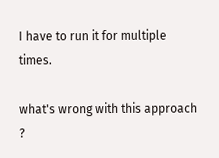I have to run it for multiple times.

what's wrong with this approach ?